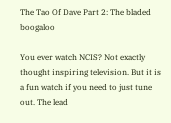The Tao Of Dave Part 2: The bladed boogaloo

You ever watch NCIS? Not exactly thought inspiring television. But it is a fun watch if you need to just tune out. The lead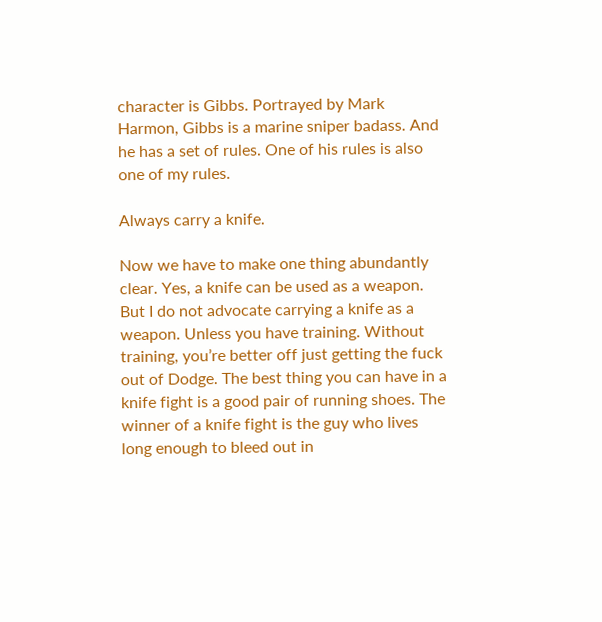character is Gibbs. Portrayed by Mark Harmon, Gibbs is a marine sniper badass. And he has a set of rules. One of his rules is also one of my rules.

Always carry a knife.

Now we have to make one thing abundantly clear. Yes, a knife can be used as a weapon. But I do not advocate carrying a knife as a weapon. Unless you have training. Without training, you’re better off just getting the fuck out of Dodge. The best thing you can have in a knife fight is a good pair of running shoes. The winner of a knife fight is the guy who lives long enough to bleed out in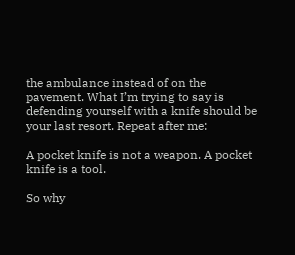the ambulance instead of on the pavement. What I’m trying to say is defending yourself with a knife should be your last resort. Repeat after me:

A pocket knife is not a weapon. A pocket knife is a tool.

So why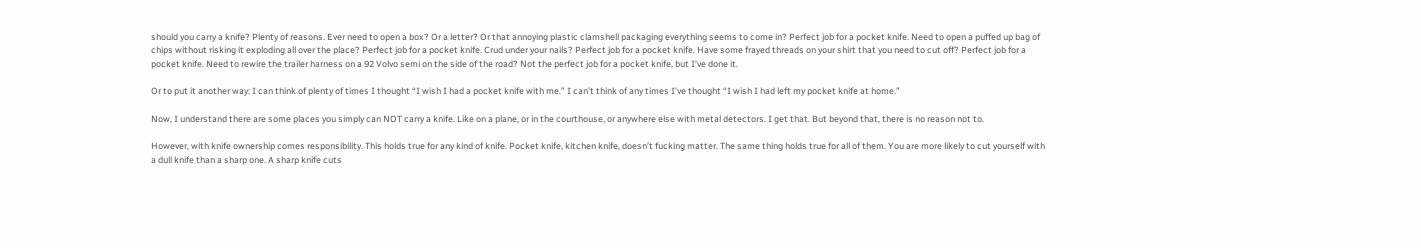should you carry a knife? Plenty of reasons. Ever need to open a box? Or a letter? Or that annoying plastic clamshell packaging everything seems to come in? Perfect job for a pocket knife. Need to open a puffed up bag of chips without risking it exploding all over the place? Perfect job for a pocket knife. Crud under your nails? Perfect job for a pocket knife. Have some frayed threads on your shirt that you need to cut off? Perfect job for a pocket knife. Need to rewire the trailer harness on a 92 Volvo semi on the side of the road? Not the perfect job for a pocket knife, but I’ve done it.

Or to put it another way: I can think of plenty of times I thought “I wish I had a pocket knife with me.” I can’t think of any times I’ve thought “I wish I had left my pocket knife at home.”

Now, I understand there are some places you simply can NOT carry a knife. Like on a plane, or in the courthouse, or anywhere else with metal detectors. I get that. But beyond that, there is no reason not to.

However, with knife ownership comes responsibility. This holds true for any kind of knife. Pocket knife, kitchen knife, doesn’t fucking matter. The same thing holds true for all of them. You are more likely to cut yourself with a dull knife than a sharp one. A sharp knife cuts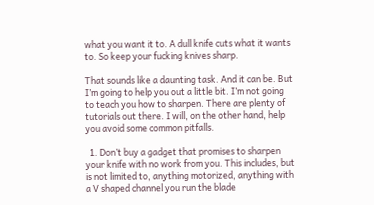what you want it to. A dull knife cuts what it wants to. So keep your fucking knives sharp.

That sounds like a daunting task. And it can be. But I’m going to help you out a little bit. I’m not going to teach you how to sharpen. There are plenty of tutorials out there. I will, on the other hand, help you avoid some common pitfalls.

  1. Don’t buy a gadget that promises to sharpen your knife with no work from you. This includes, but is not limited to, anything motorized, anything with a V shaped channel you run the blade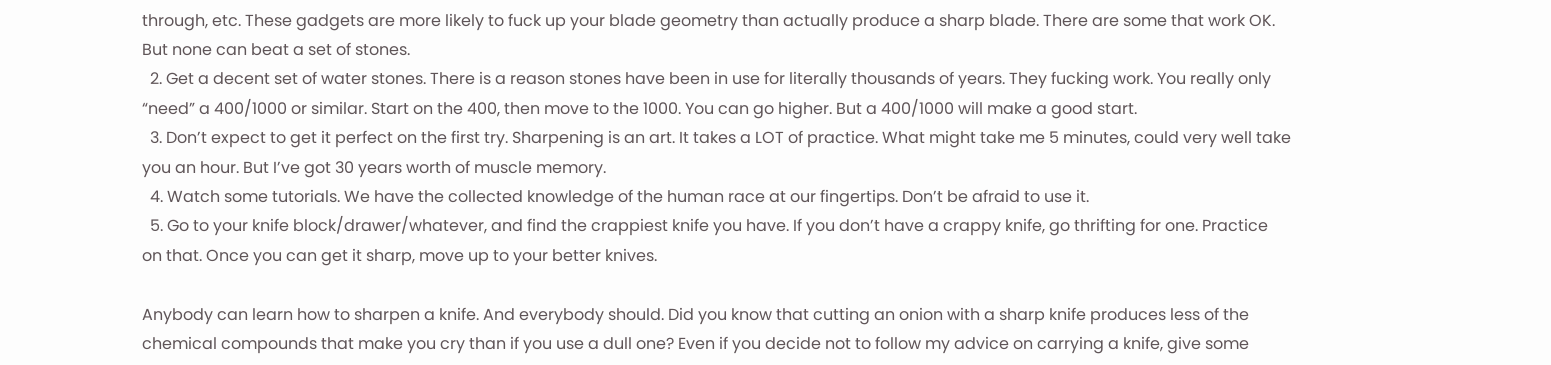through, etc. These gadgets are more likely to fuck up your blade geometry than actually produce a sharp blade. There are some that work OK. But none can beat a set of stones.
  2. Get a decent set of water stones. There is a reason stones have been in use for literally thousands of years. They fucking work. You really only “need” a 400/1000 or similar. Start on the 400, then move to the 1000. You can go higher. But a 400/1000 will make a good start.
  3. Don’t expect to get it perfect on the first try. Sharpening is an art. It takes a LOT of practice. What might take me 5 minutes, could very well take you an hour. But I’ve got 30 years worth of muscle memory.
  4. Watch some tutorials. We have the collected knowledge of the human race at our fingertips. Don’t be afraid to use it.
  5. Go to your knife block/drawer/whatever, and find the crappiest knife you have. If you don’t have a crappy knife, go thrifting for one. Practice on that. Once you can get it sharp, move up to your better knives.

Anybody can learn how to sharpen a knife. And everybody should. Did you know that cutting an onion with a sharp knife produces less of the chemical compounds that make you cry than if you use a dull one? Even if you decide not to follow my advice on carrying a knife, give some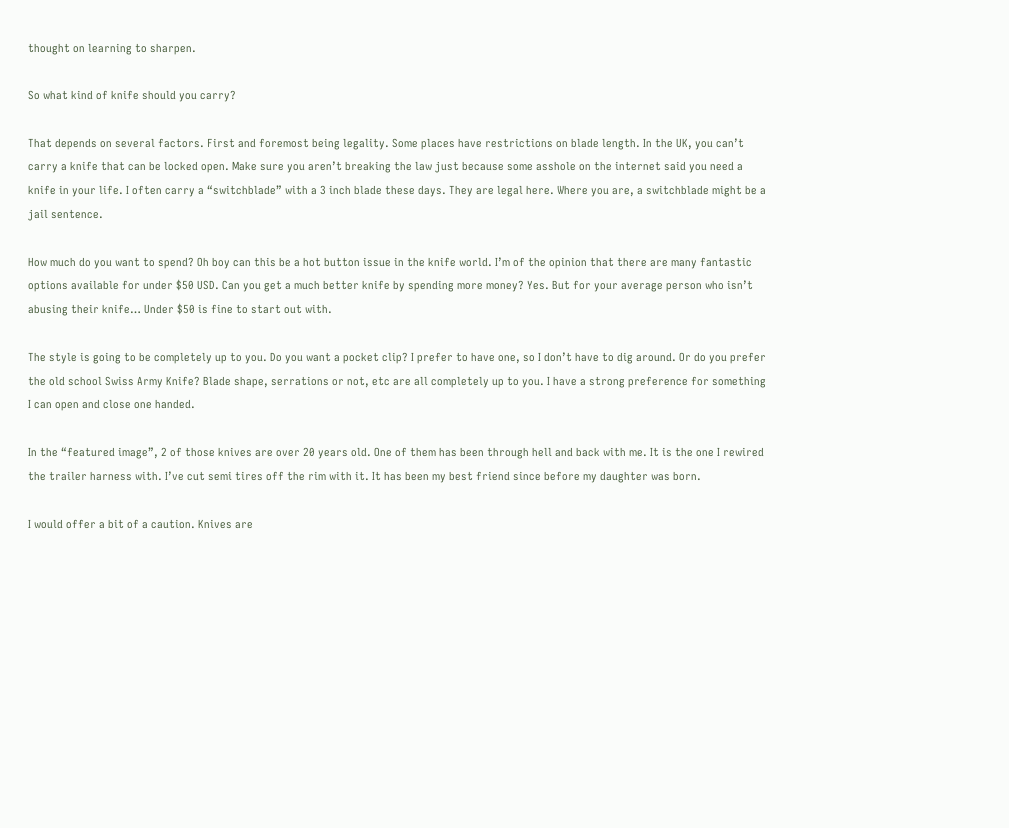thought on learning to sharpen.

So what kind of knife should you carry?

That depends on several factors. First and foremost being legality. Some places have restrictions on blade length. In the UK, you can’t carry a knife that can be locked open. Make sure you aren’t breaking the law just because some asshole on the internet said you need a knife in your life. I often carry a “switchblade” with a 3 inch blade these days. They are legal here. Where you are, a switchblade might be a jail sentence.

How much do you want to spend? Oh boy can this be a hot button issue in the knife world. I’m of the opinion that there are many fantastic options available for under $50 USD. Can you get a much better knife by spending more money? Yes. But for your average person who isn’t abusing their knife… Under $50 is fine to start out with.

The style is going to be completely up to you. Do you want a pocket clip? I prefer to have one, so I don’t have to dig around. Or do you prefer the old school Swiss Army Knife? Blade shape, serrations or not, etc are all completely up to you. I have a strong preference for something I can open and close one handed.

In the “featured image”, 2 of those knives are over 20 years old. One of them has been through hell and back with me. It is the one I rewired the trailer harness with. I’ve cut semi tires off the rim with it. It has been my best friend since before my daughter was born.

I would offer a bit of a caution. Knives are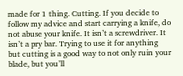made for 1 thing. Cutting. If you decide to follow my advice and start carrying a knife, do not abuse your knife. It isn’t a screwdriver. It isn’t a pry bar. Trying to use it for anything but cutting is a good way to not only ruin your blade, but you’ll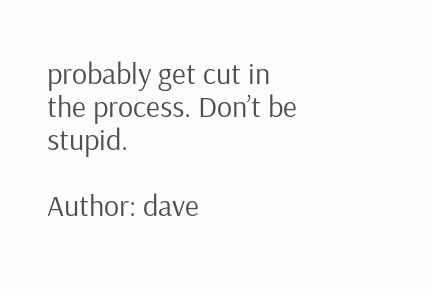probably get cut in the process. Don’t be stupid.

Author: dave